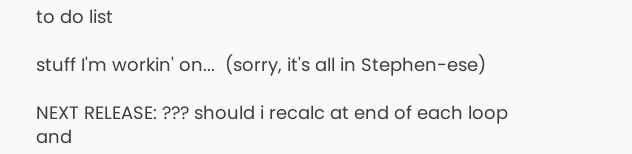to do list

stuff I'm workin' on...  (sorry, it's all in Stephen-ese)

NEXT RELEASE: ??? should i recalc at end of each loop and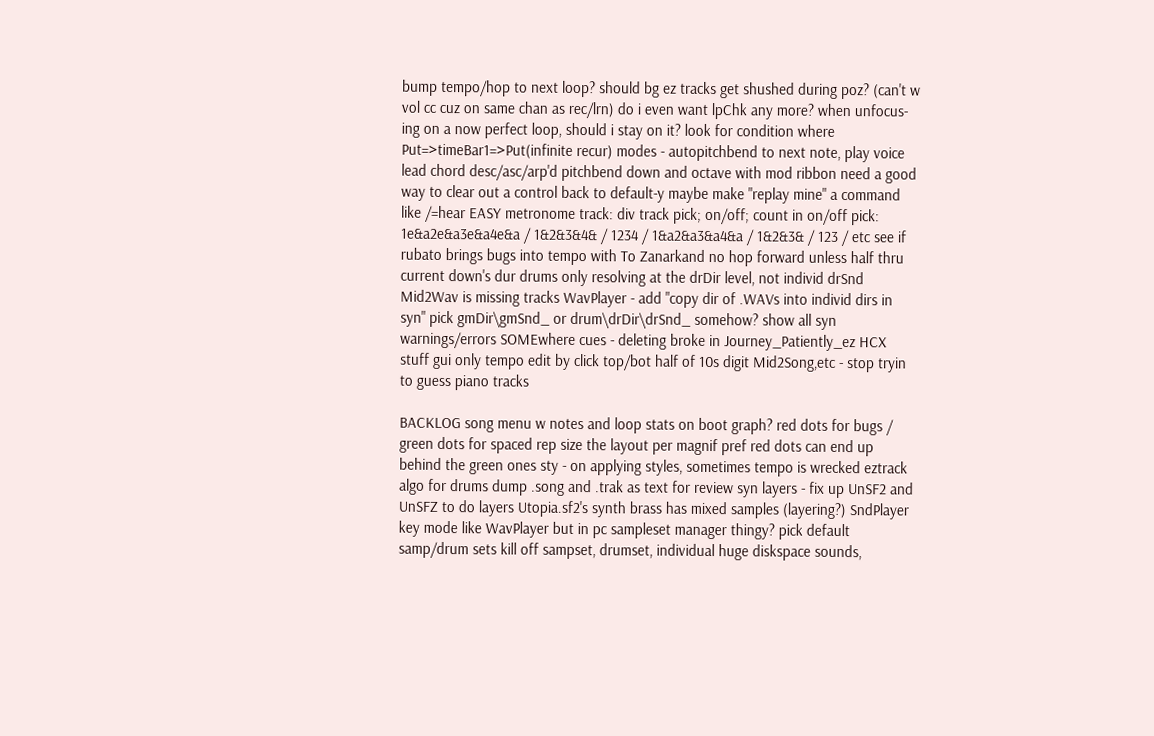bump tempo/hop to next loop? should bg ez tracks get shushed during poz? (can't w vol cc cuz on same chan as rec/lrn) do i even want lpChk any more? when unfocus-ing on a now perfect loop, should i stay on it? look for condition where Put=>timeBar1=>Put(infinite recur) modes - autopitchbend to next note, play voice lead chord desc/asc/arp'd pitchbend down and octave with mod ribbon need a good way to clear out a control back to default-y maybe make "replay mine" a command like /=hear EASY metronome track: div track pick; on/off; count in on/off pick: 1e&a2e&a3e&a4e&a / 1&2&3&4& / 1234 / 1&a2&a3&a4&a / 1&2&3& / 123 / etc see if rubato brings bugs into tempo with To Zanarkand no hop forward unless half thru current down's dur drums only resolving at the drDir level, not individ drSnd Mid2Wav is missing tracks WavPlayer - add "copy dir of .WAVs into individ dirs in syn" pick gmDir\gmSnd_ or drum\drDir\drSnd_ somehow? show all syn warnings/errors SOMEwhere cues - deleting broke in Journey_Patiently_ez HCX stuff gui only tempo edit by click top/bot half of 10s digit Mid2Song,etc - stop tryin to guess piano tracks

BACKLOG song menu w notes and loop stats on boot graph? red dots for bugs / green dots for spaced rep size the layout per magnif pref red dots can end up behind the green ones sty - on applying styles, sometimes tempo is wrecked eztrack algo for drums dump .song and .trak as text for review syn layers - fix up UnSF2 and UnSFZ to do layers Utopia.sf2's synth brass has mixed samples (layering?) SndPlayer key mode like WavPlayer but in pc sampleset manager thingy? pick default samp/drum sets kill off sampset, drumset, individual huge diskspace sounds,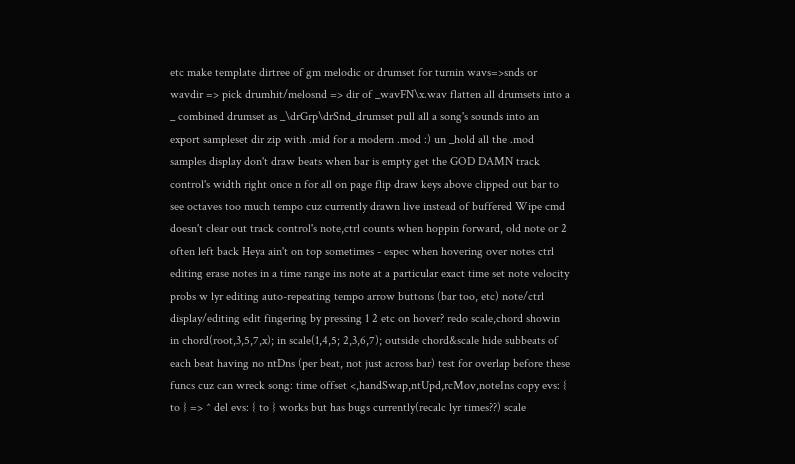etc make template dirtree of gm melodic or drumset for turnin wavs=>snds or wavdir => pick drumhit/melosnd => dir of _wavFN\x.wav flatten all drumsets into a _ combined drumset as _\drGrp\drSnd_drumset pull all a song's sounds into an export sampleset dir zip with .mid for a modern .mod :) un _hold all the .mod samples display don't draw beats when bar is empty get the GOD DAMN track control's width right once n for all on page flip draw keys above clipped out bar to see octaves too much tempo cuz currently drawn live instead of buffered Wipe cmd doesn't clear out track control's note,ctrl counts when hoppin forward, old note or 2 often left back Heya ain't on top sometimes - espec when hovering over notes ctrl editing erase notes in a time range ins note at a particular exact time set note velocity probs w lyr editing auto-repeating tempo arrow buttons (bar too, etc) note/ctrl display/editing edit fingering by pressing 1 2 etc on hover? redo scale,chord showin in chord(root,3,5,7,x); in scale(1,4,5; 2,3,6,7); outside chord&scale hide subbeats of each beat having no ntDns (per beat, not just across bar) test for overlap before these funcs cuz can wreck song: time offset <,handSwap,ntUpd,rcMov,noteIns copy evs: { to } => ^ del evs: { to } works but has bugs currently(recalc lyr times??) scale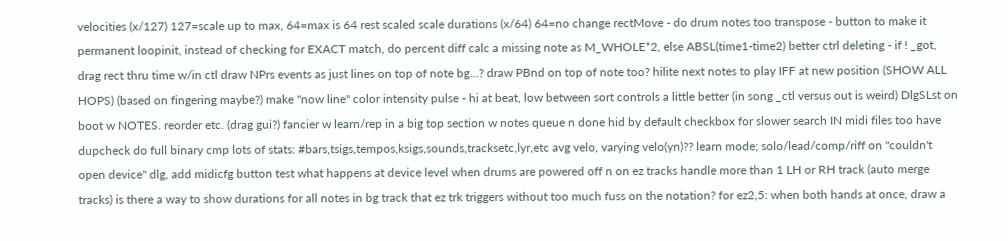velocities (x/127) 127=scale up to max, 64=max is 64 rest scaled scale durations (x/64) 64=no change rectMove - do drum notes too transpose - button to make it permanent loopinit, instead of checking for EXACT match, do percent diff calc a missing note as M_WHOLE*2, else ABSL(time1-time2) better ctrl deleting - if ! _got, drag rect thru time w/in ctl draw NPrs events as just lines on top of note bg...? draw PBnd on top of note too? hilite next notes to play IFF at new position (SHOW ALL HOPS) (based on fingering maybe?) make "now line" color intensity pulse - hi at beat, low between sort controls a little better (in song _ctl versus out is weird) DlgSLst on boot w NOTES. reorder etc. (drag gui?) fancier w learn/rep in a big top section w notes queue n done hid by default checkbox for slower search IN midi files too have dupcheck do full binary cmp lots of stats: #bars,tsigs,tempos,ksigs,sounds,tracksetc,lyr,etc avg velo, varying velo(yn)?? learn mode; solo/lead/comp/riff on "couldn't open device" dlg, add midicfg button test what happens at device level when drums are powered off n on ez tracks handle more than 1 LH or RH track (auto merge tracks) is there a way to show durations for all notes in bg track that ez trk triggers without too much fuss on the notation? for ez2,5: when both hands at once, draw a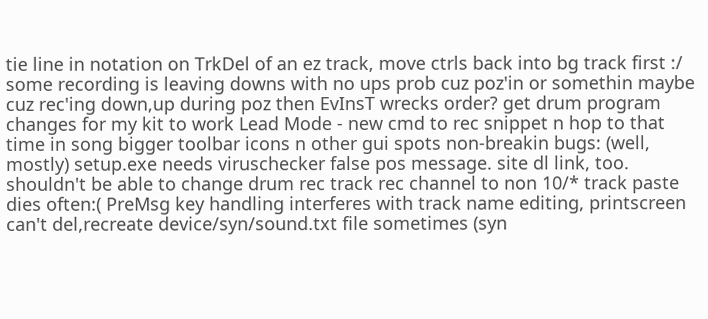tie line in notation on TrkDel of an ez track, move ctrls back into bg track first :/ some recording is leaving downs with no ups prob cuz poz'in or somethin maybe cuz rec'ing down,up during poz then EvInsT wrecks order? get drum program changes for my kit to work Lead Mode - new cmd to rec snippet n hop to that time in song bigger toolbar icons n other gui spots non-breakin bugs: (well, mostly) setup.exe needs viruschecker false pos message. site dl link, too. shouldn't be able to change drum rec track rec channel to non 10/* track paste dies often:( PreMsg key handling interferes with track name editing, printscreen can't del,recreate device/syn/sound.txt file sometimes (syn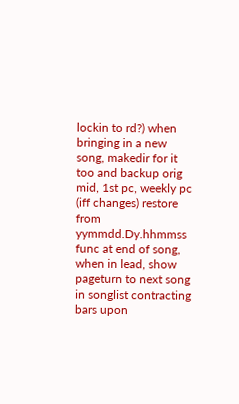lockin to rd?) when bringing in a new song, makedir for it too and backup orig mid, 1st pc, weekly pc (iff changes) restore from yymmdd.Dy.hhmmss func at end of song, when in lead, show pageturn to next song in songlist contracting bars upon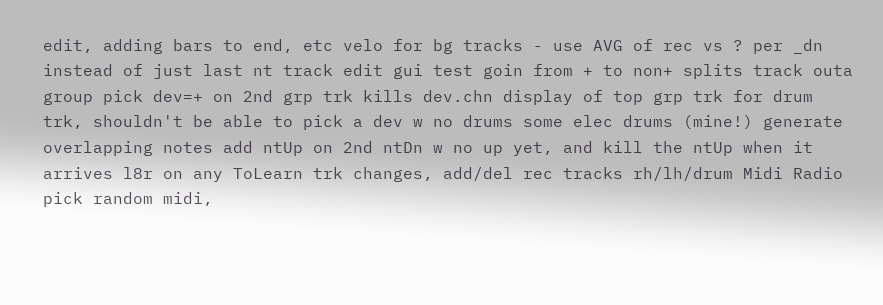edit, adding bars to end, etc velo for bg tracks - use AVG of rec vs ? per _dn instead of just last nt track edit gui test goin from + to non+ splits track outa group pick dev=+ on 2nd grp trk kills dev.chn display of top grp trk for drum trk, shouldn't be able to pick a dev w no drums some elec drums (mine!) generate overlapping notes add ntUp on 2nd ntDn w no up yet, and kill the ntUp when it arrives l8r on any ToLearn trk changes, add/del rec tracks rh/lh/drum Midi Radio pick random midi,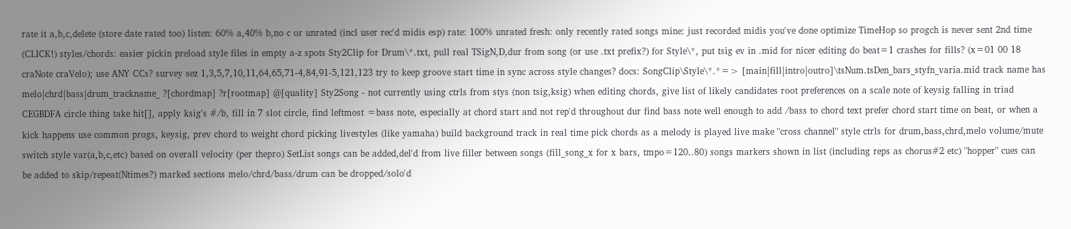rate it a,b,c,delete (store date rated too) listen: 60% a,40% b,no c or unrated (incl user rec'd midis esp) rate: 100% unrated fresh: only recently rated songs mine: just recorded midis you've done optimize TimeHop so progch is never sent 2nd time (CLICK!) styles/chords: easier pickin preload style files in empty a-z spots Sty2Clip for Drum\*.txt, pull real TSigN,D,dur from song (or use .txt prefix?) for Style\*, put tsig ev in .mid for nicer editing do beat=1 crashes for fills? (x=01 00 18 craNote craVelo); use ANY CCs? survey sez 1,3,5,7,10,11,64,65,71-4,84,91-5,121,123 try to keep groove start time in sync across style changes? docs: SongClip\Style\*.*=> [main|fill|intro|outro]\tsNum.tsDen_bars_styfn_varia.mid track name has melo|chrd|bass|drum_trackname_ ?[chordmap] ?r[rootmap] @[quality] Sty2Song - not currently using ctrls from stys (non tsig,ksig) when editing chords, give list of likely candidates root preferences on a scale note of keysig falling in triad CEGBDFA circle thing take hit[], apply ksig's #/b, fill in 7 slot circle, find leftmost =bass note, especially at chord start and not rep'd throughout dur find bass note well enough to add /bass to chord text prefer chord start time on beat, or when a kick happens use common progs, keysig, prev chord to weight chord picking livestyles (like yamaha) build background track in real time pick chords as a melody is played live make "cross channel" style ctrls for drum,bass,chrd,melo volume/mute switch style var(a,b,c,etc) based on overall velocity (per thepro) SetList songs can be added,del'd from live filler between songs (fill_song_x for x bars, tmpo=120..80) songs markers shown in list (including reps as chorus#2 etc) "hopper" cues can be added to skip/repeat(Ntimes?) marked sections melo/chrd/bass/drum can be dropped/solo'd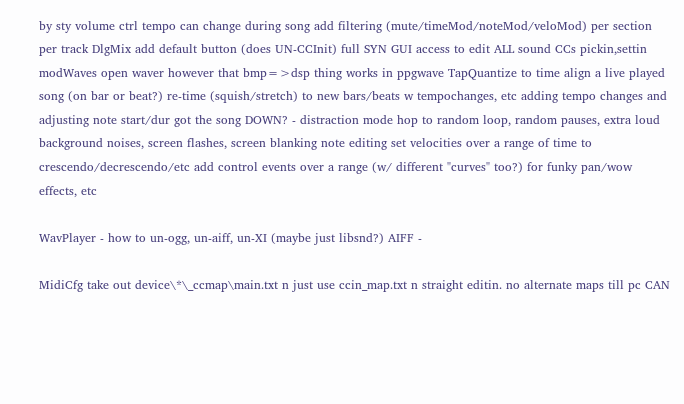by sty volume ctrl tempo can change during song add filtering (mute/timeMod/noteMod/veloMod) per section per track DlgMix add default button (does UN-CCInit) full SYN GUI access to edit ALL sound CCs pickin,settin modWaves open waver however that bmp=>dsp thing works in ppgwave TapQuantize to time align a live played song (on bar or beat?) re-time (squish/stretch) to new bars/beats w tempochanges, etc adding tempo changes and adjusting note start/dur got the song DOWN? - distraction mode hop to random loop, random pauses, extra loud background noises, screen flashes, screen blanking note editing set velocities over a range of time to crescendo/decrescendo/etc add control events over a range (w/ different "curves" too?) for funky pan/wow effects, etc

WavPlayer - how to un-ogg, un-aiff, un-XI (maybe just libsnd?) AIFF -

MidiCfg take out device\*\_ccmap\main.txt n just use ccin_map.txt n straight editin. no alternate maps till pc CAN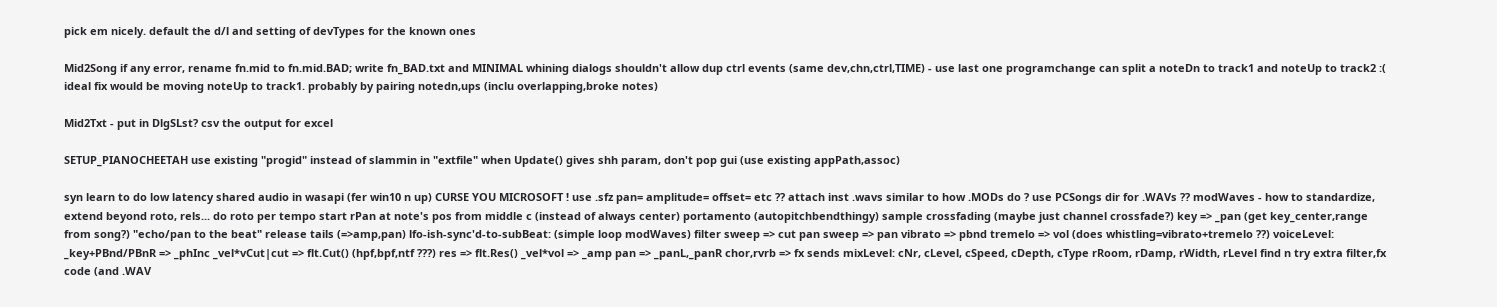pick em nicely. default the d/l and setting of devTypes for the known ones

Mid2Song if any error, rename fn.mid to fn.mid.BAD; write fn_BAD.txt and MINIMAL whining dialogs shouldn't allow dup ctrl events (same dev,chn,ctrl,TIME) - use last one programchange can split a noteDn to track1 and noteUp to track2 :( ideal fix would be moving noteUp to track1. probably by pairing notedn,ups (inclu overlapping,broke notes)

Mid2Txt - put in DlgSLst? csv the output for excel

SETUP_PIANOCHEETAH use existing "progid" instead of slammin in "extfile" when Update() gives shh param, don't pop gui (use existing appPath,assoc)

syn learn to do low latency shared audio in wasapi (fer win10 n up) CURSE YOU MICROSOFT ! use .sfz pan= amplitude= offset= etc ?? attach inst .wavs similar to how .MODs do ? use PCSongs dir for .WAVs ?? modWaves - how to standardize, extend beyond roto, rels... do roto per tempo start rPan at note's pos from middle c (instead of always center) portamento (autopitchbendthingy) sample crossfading (maybe just channel crossfade?) key => _pan (get key_center,range from song?) "echo/pan to the beat" release tails (=>amp,pan) lfo-ish-sync'd-to-subBeat: (simple loop modWaves) filter sweep => cut pan sweep => pan vibrato => pbnd tremelo => vol (does whistling=vibrato+tremelo ??) voiceLevel: _key+PBnd/PBnR => _phInc _vel*vCut|cut => flt.Cut() (hpf,bpf,ntf ???) res => flt.Res() _vel*vol => _amp pan => _panL,_panR chor,rvrb => fx sends mixLevel: cNr, cLevel, cSpeed, cDepth, cType rRoom, rDamp, rWidth, rLevel find n try extra filter,fx code (and .WAV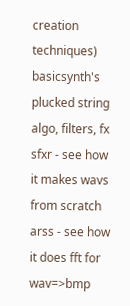creation techniques) basicsynth's plucked string algo, filters, fx sfxr - see how it makes wavs from scratch arss - see how it does fft for wav=>bmp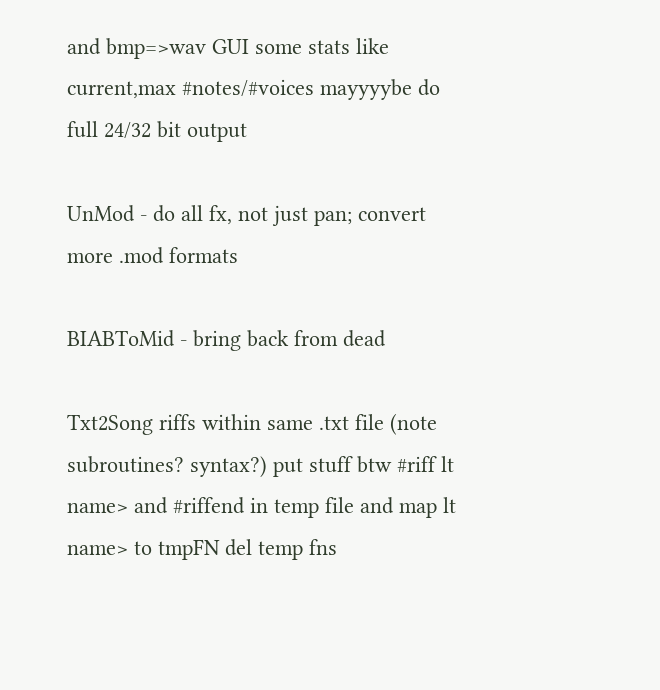and bmp=>wav GUI some stats like current,max #notes/#voices mayyyybe do full 24/32 bit output

UnMod - do all fx, not just pan; convert more .mod formats

BIABToMid - bring back from dead

Txt2Song riffs within same .txt file (note subroutines? syntax?) put stuff btw #riff lt name> and #riffend in temp file and map lt name> to tmpFN del temp fns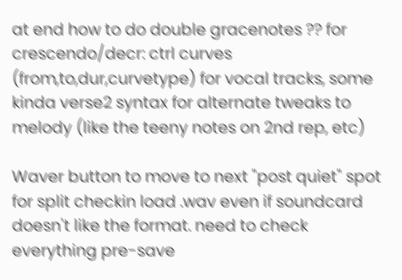at end how to do double gracenotes ?? for crescendo/decr: ctrl curves (from,to,dur,curvetype) for vocal tracks, some kinda verse2 syntax for alternate tweaks to melody (like the teeny notes on 2nd rep, etc)

Waver button to move to next "post quiet" spot for split checkin load .wav even if soundcard doesn't like the format. need to check everything pre-save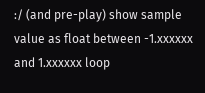:/ (and pre-play) show sample value as float between -1.xxxxxx and 1.xxxxxx loop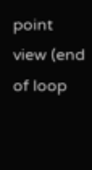point view (end of loop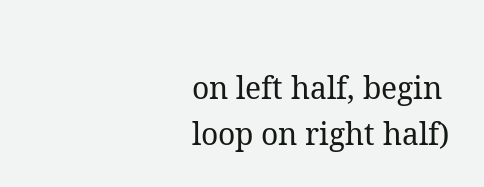on left half, begin loop on right half)